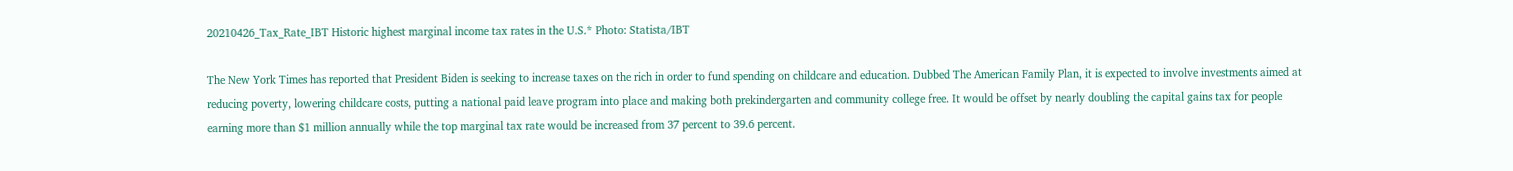20210426_Tax_Rate_IBT Historic highest marginal income tax rates in the U.S.* Photo: Statista/IBT

The New York Times has reported that President Biden is seeking to increase taxes on the rich in order to fund spending on childcare and education. Dubbed The American Family Plan, it is expected to involve investments aimed at reducing poverty, lowering childcare costs, putting a national paid leave program into place and making both prekindergarten and community college free. It would be offset by nearly doubling the capital gains tax for people earning more than $1 million annually while the top marginal tax rate would be increased from 37 percent to 39.6 percent.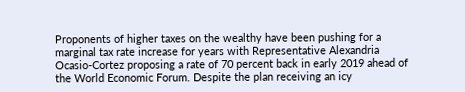Proponents of higher taxes on the wealthy have been pushing for a marginal tax rate increase for years with Representative Alexandria Ocasio-Cortez proposing a rate of 70 percent back in early 2019 ahead of the World Economic Forum. Despite the plan receiving an icy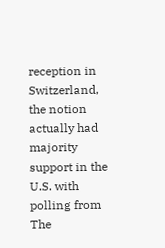reception in Switzerland, the notion actually had majority support in the U.S. with polling from The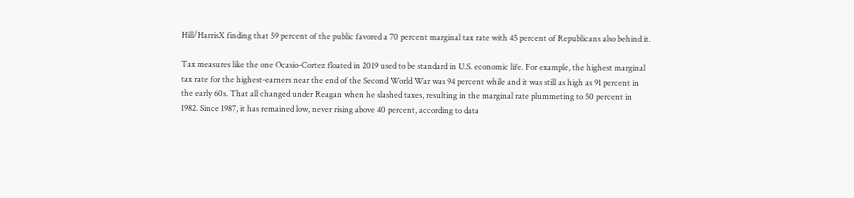Hill/HarrisX finding that 59 percent of the public favored a 70 percent marginal tax rate with 45 percent of Republicans also behind it.

Tax measures like the one Ocasio-Cortez floated in 2019 used to be standard in U.S. economic life. For example, the highest marginal tax rate for the highest-earners near the end of the Second World War was 94 percent while and it was still as high as 91 percent in the early 60s. That all changed under Reagan when he slashed taxes, resulting in the marginal rate plummeting to 50 percent in 1982. Since 1987, it has remained low, never rising above 40 percent, according to data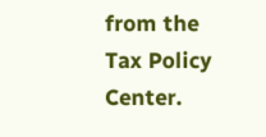from the Tax Policy Center.